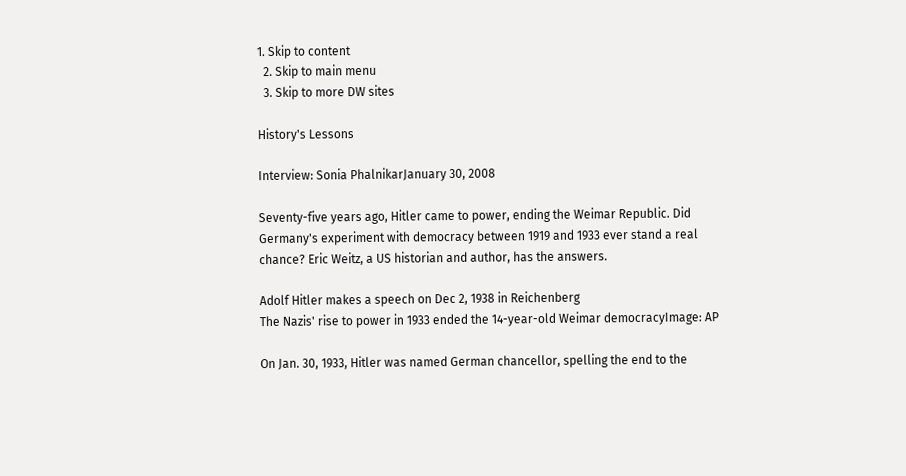1. Skip to content
  2. Skip to main menu
  3. Skip to more DW sites

History's Lessons

Interview: Sonia PhalnikarJanuary 30, 2008

Seventy-five years ago, Hitler came to power, ending the Weimar Republic. Did Germany's experiment with democracy between 1919 and 1933 ever stand a real chance? Eric Weitz, a US historian and author, has the answers.

Adolf Hitler makes a speech on Dec 2, 1938 in Reichenberg
The Nazis' rise to power in 1933 ended the 14-year-old Weimar democracyImage: AP

On Jan. 30, 1933, Hitler was named German chancellor, spelling the end to the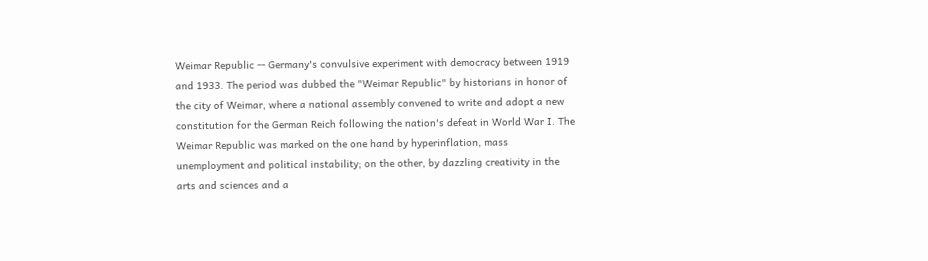Weimar Republic -- Germany's convulsive experiment with democracy between 1919 and 1933. The period was dubbed the "Weimar Republic" by historians in honor of the city of Weimar, where a national assembly convened to write and adopt a new constitution for the German Reich following the nation's defeat in World War I. The Weimar Republic was marked on the one hand by hyperinflation, mass unemployment and political instability; on the other, by dazzling creativity in the arts and sciences and a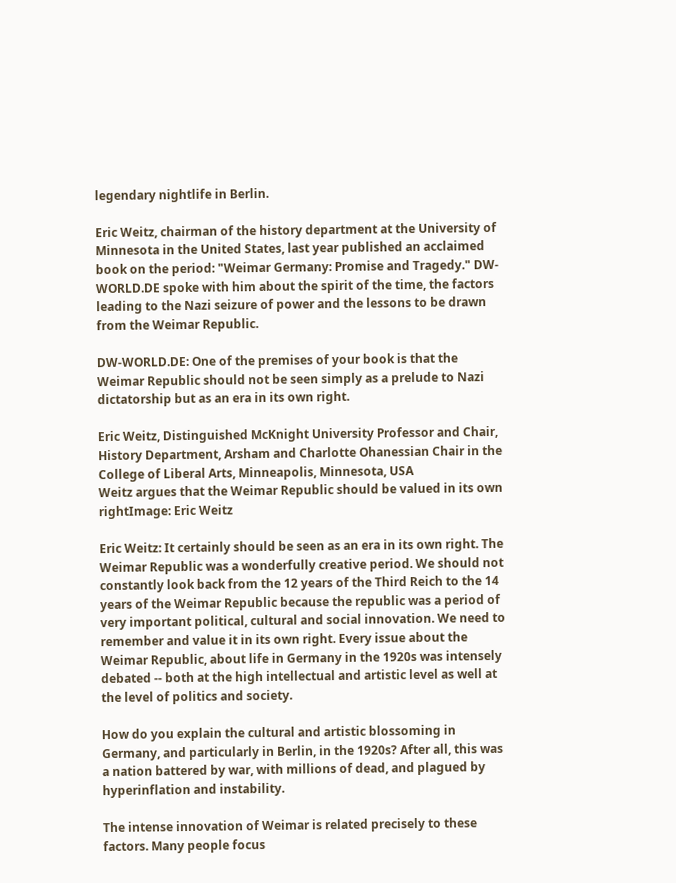legendary nightlife in Berlin.

Eric Weitz, chairman of the history department at the University of Minnesota in the United States, last year published an acclaimed book on the period: "Weimar Germany: Promise and Tragedy." DW-WORLD.DE spoke with him about the spirit of the time, the factors leading to the Nazi seizure of power and the lessons to be drawn from the Weimar Republic.

DW-WORLD.DE: One of the premises of your book is that the Weimar Republic should not be seen simply as a prelude to Nazi dictatorship but as an era in its own right.

Eric Weitz, Distinguished McKnight University Professor and Chair, History Department, Arsham and Charlotte Ohanessian Chair in the College of Liberal Arts, Minneapolis, Minnesota, USA
Weitz argues that the Weimar Republic should be valued in its own rightImage: Eric Weitz

Eric Weitz: It certainly should be seen as an era in its own right. The Weimar Republic was a wonderfully creative period. We should not constantly look back from the 12 years of the Third Reich to the 14 years of the Weimar Republic because the republic was a period of very important political, cultural and social innovation. We need to remember and value it in its own right. Every issue about the Weimar Republic, about life in Germany in the 1920s was intensely debated -- both at the high intellectual and artistic level as well at the level of politics and society.

How do you explain the cultural and artistic blossoming in Germany, and particularly in Berlin, in the 1920s? After all, this was a nation battered by war, with millions of dead, and plagued by hyperinflation and instability.

The intense innovation of Weimar is related precisely to these factors. Many people focus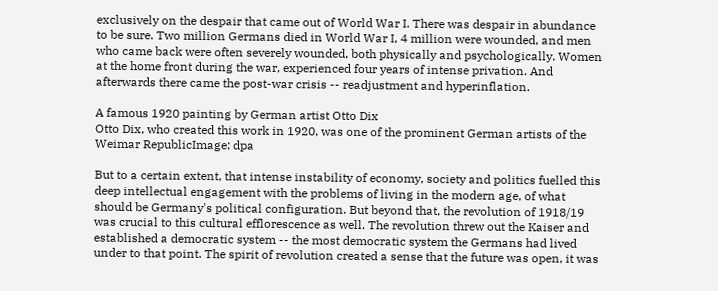exclusively on the despair that came out of World War I. There was despair in abundance to be sure. Two million Germans died in World War I, 4 million were wounded, and men who came back were often severely wounded, both physically and psychologically. Women at the home front during the war, experienced four years of intense privation. And afterwards there came the post-war crisis -- readjustment and hyperinflation.

A famous 1920 painting by German artist Otto Dix
Otto Dix, who created this work in 1920, was one of the prominent German artists of the Weimar RepublicImage: dpa

But to a certain extent, that intense instability of economy, society and politics fuelled this deep intellectual engagement with the problems of living in the modern age, of what should be Germany's political configuration. But beyond that, the revolution of 1918/19 was crucial to this cultural efflorescence as well. The revolution threw out the Kaiser and established a democratic system -- the most democratic system the Germans had lived under to that point. The spirit of revolution created a sense that the future was open, it was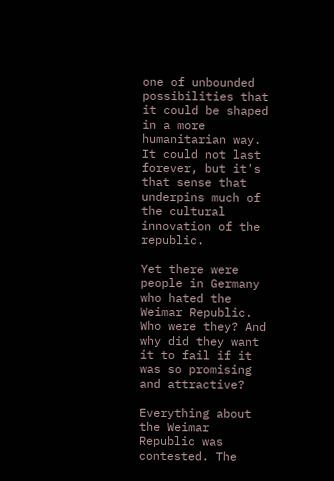one of unbounded possibilities that it could be shaped in a more humanitarian way. It could not last forever, but it's that sense that underpins much of the cultural innovation of the republic.

Yet there were people in Germany who hated the Weimar Republic. Who were they? And why did they want it to fail if it was so promising and attractive?

Everything about the Weimar Republic was contested. The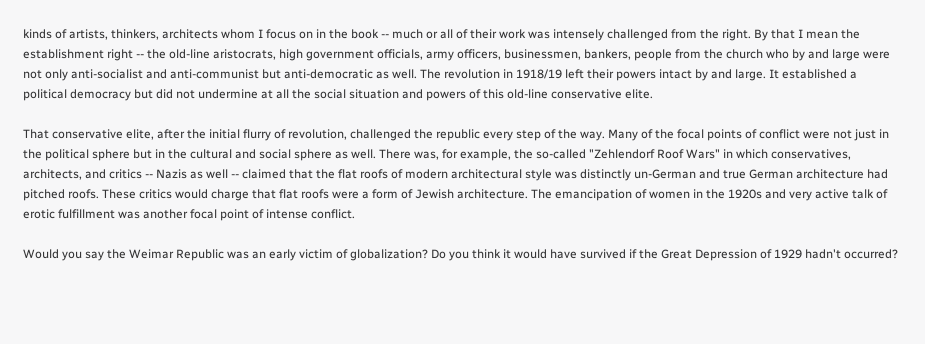kinds of artists, thinkers, architects whom I focus on in the book -- much or all of their work was intensely challenged from the right. By that I mean the establishment right -- the old-line aristocrats, high government officials, army officers, businessmen, bankers, people from the church who by and large were not only anti-socialist and anti-communist but anti-democratic as well. The revolution in 1918/19 left their powers intact by and large. It established a political democracy but did not undermine at all the social situation and powers of this old-line conservative elite.

That conservative elite, after the initial flurry of revolution, challenged the republic every step of the way. Many of the focal points of conflict were not just in the political sphere but in the cultural and social sphere as well. There was, for example, the so-called "Zehlendorf Roof Wars" in which conservatives, architects, and critics -- Nazis as well -- claimed that the flat roofs of modern architectural style was distinctly un-German and true German architecture had pitched roofs. These critics would charge that flat roofs were a form of Jewish architecture. The emancipation of women in the 1920s and very active talk of erotic fulfillment was another focal point of intense conflict.

Would you say the Weimar Republic was an early victim of globalization? Do you think it would have survived if the Great Depression of 1929 hadn't occurred?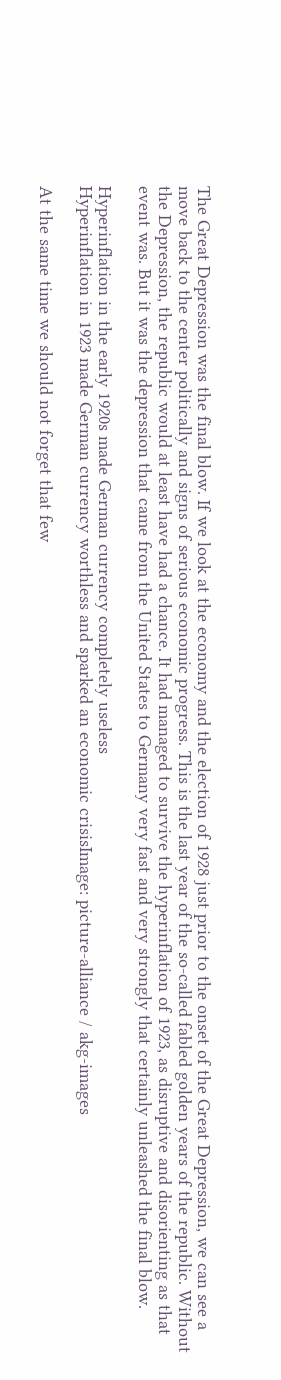The Great Depression was the final blow. If we look at the economy and the election of 1928 just prior to the onset of the Great Depression, we can see a move back to the center politically and signs of serious economic progress. This is the last year of the so-called fabled golden years of the republic. Without the Depression, the republic would at least have had a chance. It had managed to survive the hyperinflation of 1923, as disruptive and disorienting as that event was. But it was the depression that came from the United States to Germany very fast and very strongly that certainly unleashed the final blow.

Hyperinflation in the early 1920s made German currency completely useless
Hyperinflation in 1923 made German currency worthless and sparked an economic crisisImage: picture-alliance / akg-images

At the same time we should not forget that few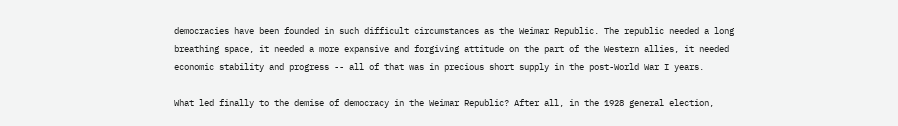democracies have been founded in such difficult circumstances as the Weimar Republic. The republic needed a long breathing space, it needed a more expansive and forgiving attitude on the part of the Western allies, it needed economic stability and progress -- all of that was in precious short supply in the post-World War I years.

What led finally to the demise of democracy in the Weimar Republic? After all, in the 1928 general election,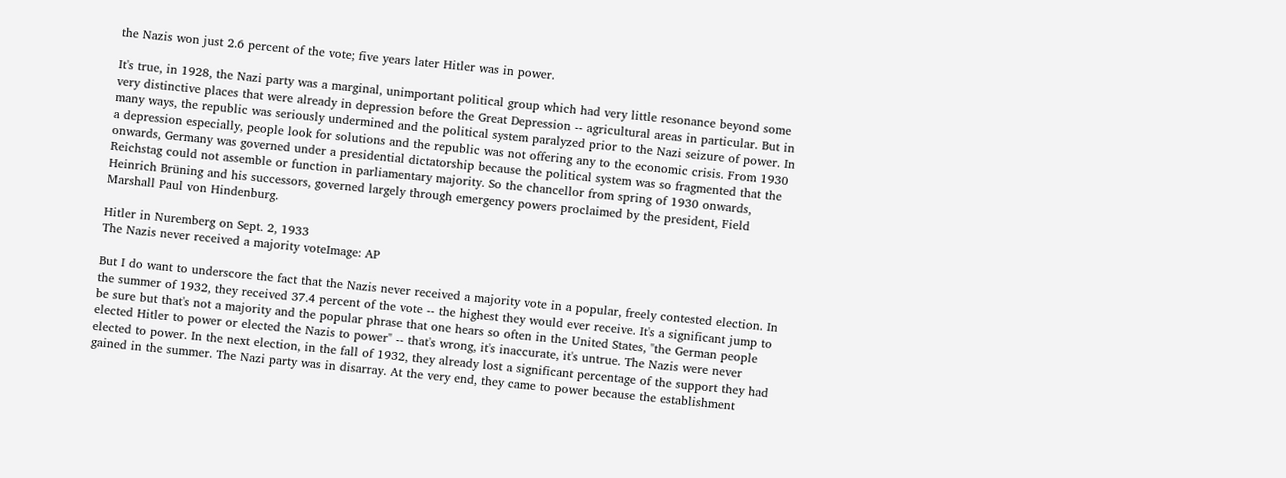the Nazis won just 2.6 percent of the vote; five years later Hitler was in power.

It's true, in 1928, the Nazi party was a marginal, unimportant political group which had very little resonance beyond some very distinctive places that were already in depression before the Great Depression -- agricultural areas in particular. But in many ways, the republic was seriously undermined and the political system paralyzed prior to the Nazi seizure of power. In a depression especially, people look for solutions and the republic was not offering any to the economic crisis. From 1930 onwards, Germany was governed under a presidential dictatorship because the political system was so fragmented that the Reichstag could not assemble or function in parliamentary majority. So the chancellor from spring of 1930 onwards, Heinrich Brüning and his successors, governed largely through emergency powers proclaimed by the president, Field Marshall Paul von Hindenburg.

Hitler in Nuremberg on Sept. 2, 1933
The Nazis never received a majority voteImage: AP

But I do want to underscore the fact that the Nazis never received a majority vote in a popular, freely contested election. In the summer of 1932, they received 37.4 percent of the vote -- the highest they would ever receive. It's a significant jump to be sure but that's not a majority and the popular phrase that one hears so often in the United States, "the German people elected Hitler to power or elected the Nazis to power" -- that's wrong, it's inaccurate, it's untrue. The Nazis were never elected to power. In the next election, in the fall of 1932, they already lost a significant percentage of the support they had gained in the summer. The Nazi party was in disarray. At the very end, they came to power because the establishment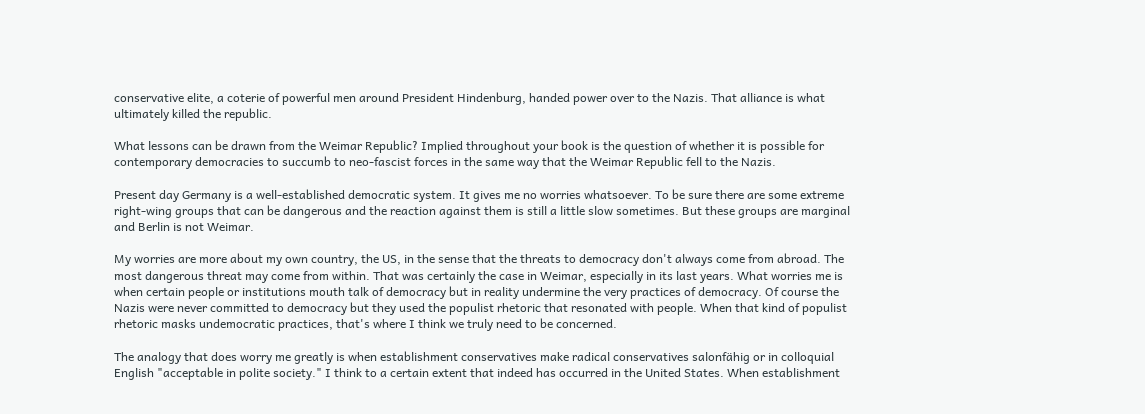conservative elite, a coterie of powerful men around President Hindenburg, handed power over to the Nazis. That alliance is what ultimately killed the republic.

What lessons can be drawn from the Weimar Republic? Implied throughout your book is the question of whether it is possible for contemporary democracies to succumb to neo-fascist forces in the same way that the Weimar Republic fell to the Nazis.

Present day Germany is a well-established democratic system. It gives me no worries whatsoever. To be sure there are some extreme right-wing groups that can be dangerous and the reaction against them is still a little slow sometimes. But these groups are marginal and Berlin is not Weimar.

My worries are more about my own country, the US, in the sense that the threats to democracy don't always come from abroad. The most dangerous threat may come from within. That was certainly the case in Weimar, especially in its last years. What worries me is when certain people or institutions mouth talk of democracy but in reality undermine the very practices of democracy. Of course the Nazis were never committed to democracy but they used the populist rhetoric that resonated with people. When that kind of populist rhetoric masks undemocratic practices, that's where I think we truly need to be concerned.

The analogy that does worry me greatly is when establishment conservatives make radical conservatives salonfähig or in colloquial English "acceptable in polite society." I think to a certain extent that indeed has occurred in the United States. When establishment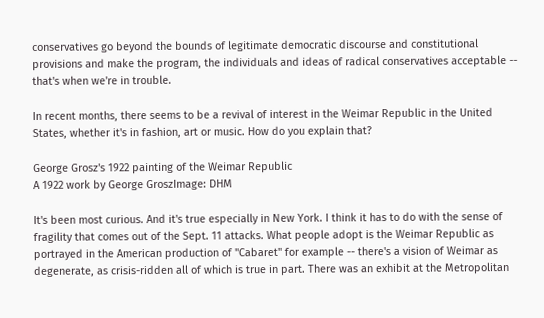conservatives go beyond the bounds of legitimate democratic discourse and constitutional provisions and make the program, the individuals and ideas of radical conservatives acceptable -- that's when we're in trouble.

In recent months, there seems to be a revival of interest in the Weimar Republic in the United States, whether it's in fashion, art or music. How do you explain that?

George Grosz's 1922 painting of the Weimar Republic
A 1922 work by George GroszImage: DHM

It's been most curious. And it's true especially in New York. I think it has to do with the sense of fragility that comes out of the Sept. 11 attacks. What people adopt is the Weimar Republic as portrayed in the American production of "Cabaret" for example -- there's a vision of Weimar as degenerate, as crisis-ridden all of which is true in part. There was an exhibit at the Metropolitan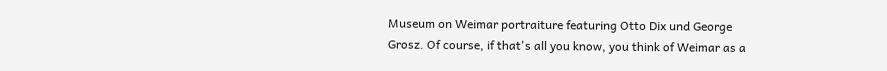Museum on Weimar portraiture featuring Otto Dix und George Grosz. Of course, if that's all you know, you think of Weimar as a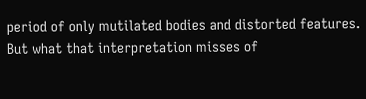period of only mutilated bodies and distorted features. But what that interpretation misses of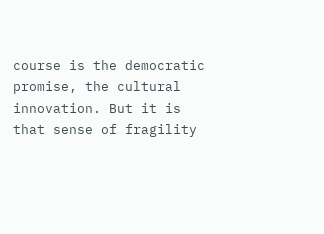course is the democratic promise, the cultural innovation. But it is that sense of fragility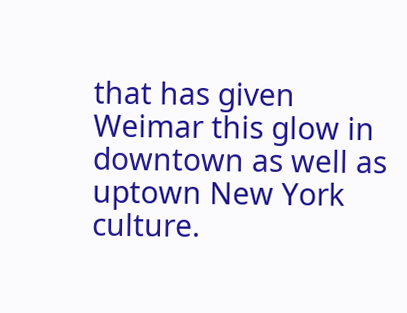that has given Weimar this glow in downtown as well as uptown New York culture.